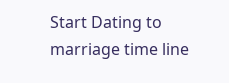Start Dating to marriage time line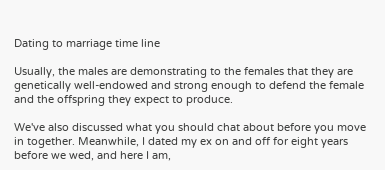Dating to marriage time line

Usually, the males are demonstrating to the females that they are genetically well-endowed and strong enough to defend the female and the offspring they expect to produce.

We've also discussed what you should chat about before you move in together. Meanwhile, I dated my ex on and off for eight years before we wed, and here I am,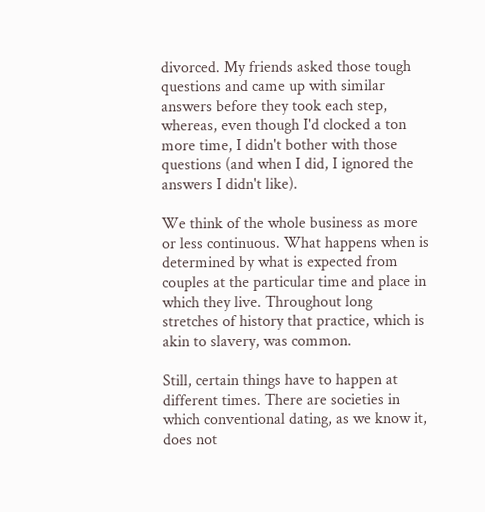divorced. My friends asked those tough questions and came up with similar answers before they took each step, whereas, even though I'd clocked a ton more time, I didn't bother with those questions (and when I did, I ignored the answers I didn't like).

We think of the whole business as more or less continuous. What happens when is determined by what is expected from couples at the particular time and place in which they live. Throughout long stretches of history that practice, which is akin to slavery, was common.

Still, certain things have to happen at different times. There are societies in which conventional dating, as we know it, does not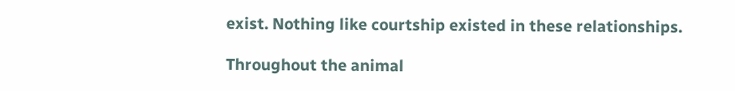exist. Nothing like courtship existed in these relationships.

Throughout the animal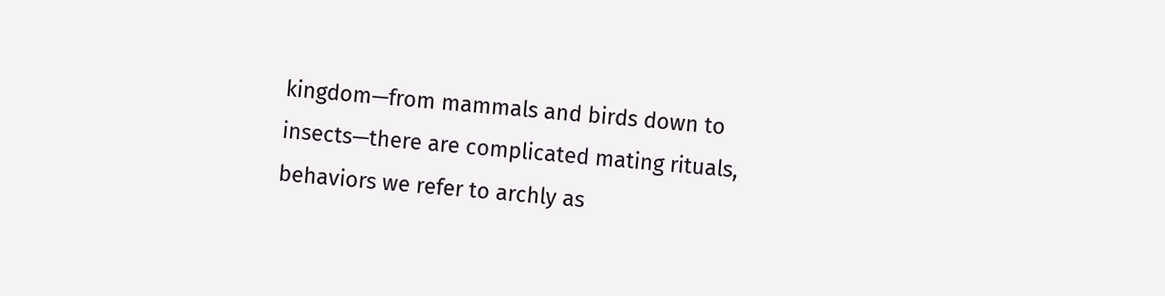kingdom—from mammals and birds down to insects—there are complicated mating rituals, behaviors we refer to archly as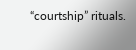“courtship” rituals.